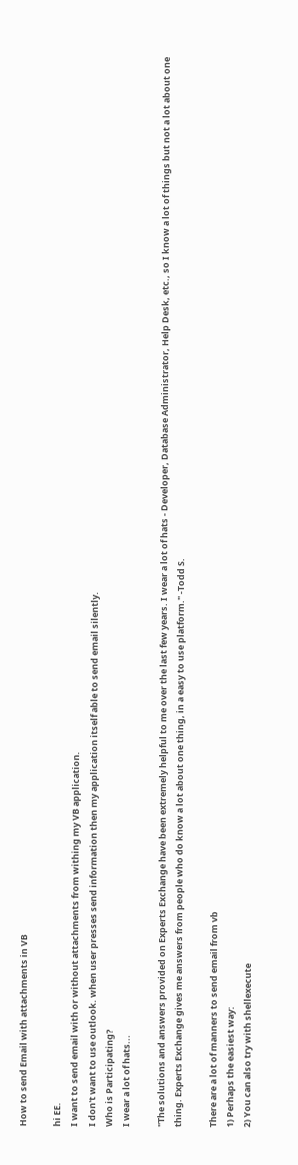How to send Email with attachments in VB

hi EE.
I want to send email with or without attachments from withing my VB application.
I don't want to use outlook. when user presses send information then my application itself able to send email silently.
Who is Participating?
I wear a lot of hats...

"The solutions and answers provided on Experts Exchange have been extremely helpful to me over the last few years. I wear a lot of hats - Developer, Database Administrator, Help Desk, etc., so I know a lot of things but not a lot about one thing. Experts Exchange gives me answers from people who do know a lot about one thing, in a easy to use platform." -Todd S.

There are a lot of manners to send email from vb
1) Perhaps the easiest way:
2) You can also try with shellexecute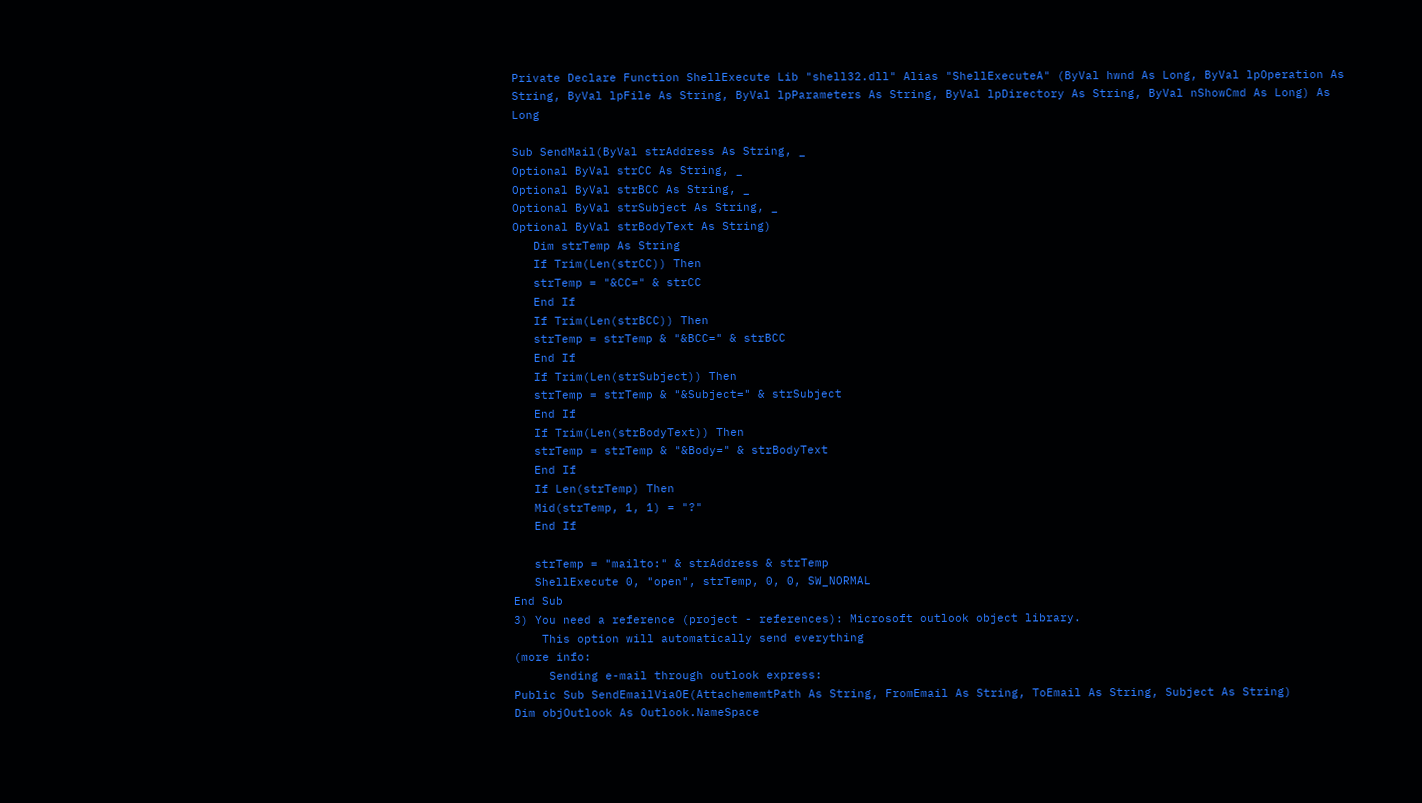Private Declare Function ShellExecute Lib "shell32.dll" Alias "ShellExecuteA" (ByVal hwnd As Long, ByVal lpOperation As String, ByVal lpFile As String, ByVal lpParameters As String, ByVal lpDirectory As String, ByVal nShowCmd As Long) As Long

Sub SendMail(ByVal strAddress As String, _
Optional ByVal strCC As String, _
Optional ByVal strBCC As String, _
Optional ByVal strSubject As String, _
Optional ByVal strBodyText As String)
   Dim strTemp As String
   If Trim(Len(strCC)) Then
   strTemp = "&CC=" & strCC
   End If
   If Trim(Len(strBCC)) Then
   strTemp = strTemp & "&BCC=" & strBCC
   End If
   If Trim(Len(strSubject)) Then
   strTemp = strTemp & "&Subject=" & strSubject
   End If
   If Trim(Len(strBodyText)) Then
   strTemp = strTemp & "&Body=" & strBodyText
   End If
   If Len(strTemp) Then
   Mid(strTemp, 1, 1) = "?"
   End If

   strTemp = "mailto:" & strAddress & strTemp
   ShellExecute 0, "open", strTemp, 0, 0, SW_NORMAL
End Sub
3) You need a reference (project - references): Microsoft outlook object library.
    This option will automatically send everything
(more info:
     Sending e-mail through outlook express:
Public Sub SendEmailViaOE(AttachememtPath As String, FromEmail As String, ToEmail As String, Subject As String)
Dim objOutlook As Outlook.NameSpace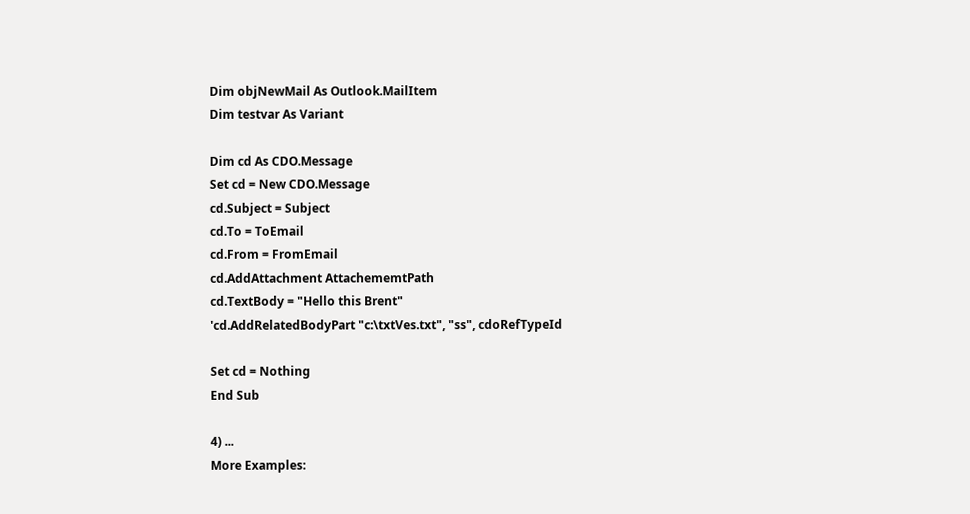Dim objNewMail As Outlook.MailItem
Dim testvar As Variant

Dim cd As CDO.Message
Set cd = New CDO.Message
cd.Subject = Subject
cd.To = ToEmail
cd.From = FromEmail
cd.AddAttachment AttachememtPath
cd.TextBody = "Hello this Brent"
'cd.AddRelatedBodyPart "c:\txtVes.txt", "ss", cdoRefTypeId

Set cd = Nothing
End Sub

4) ...
More Examples: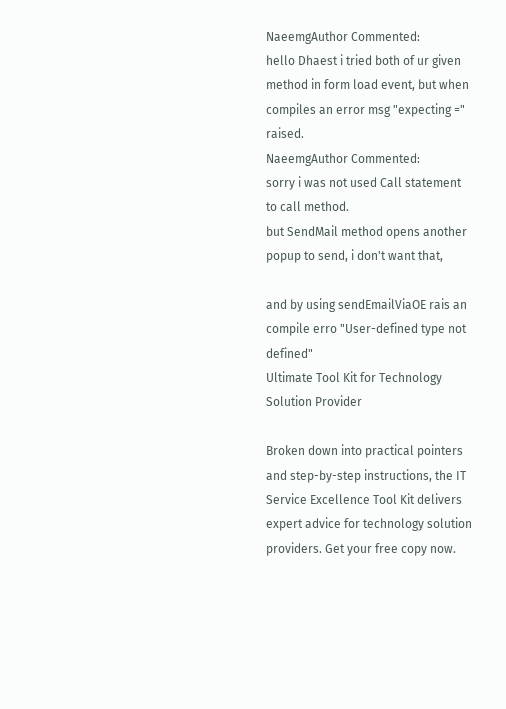NaeemgAuthor Commented:
hello Dhaest i tried both of ur given method in form load event, but when compiles an error msg "expecting =" raised.
NaeemgAuthor Commented:
sorry i was not used Call statement to call method.
but SendMail method opens another popup to send, i don't want that,

and by using sendEmailViaOE rais an compile erro "User-defined type not defined"
Ultimate Tool Kit for Technology Solution Provider

Broken down into practical pointers and step-by-step instructions, the IT Service Excellence Tool Kit delivers expert advice for technology solution providers. Get your free copy now.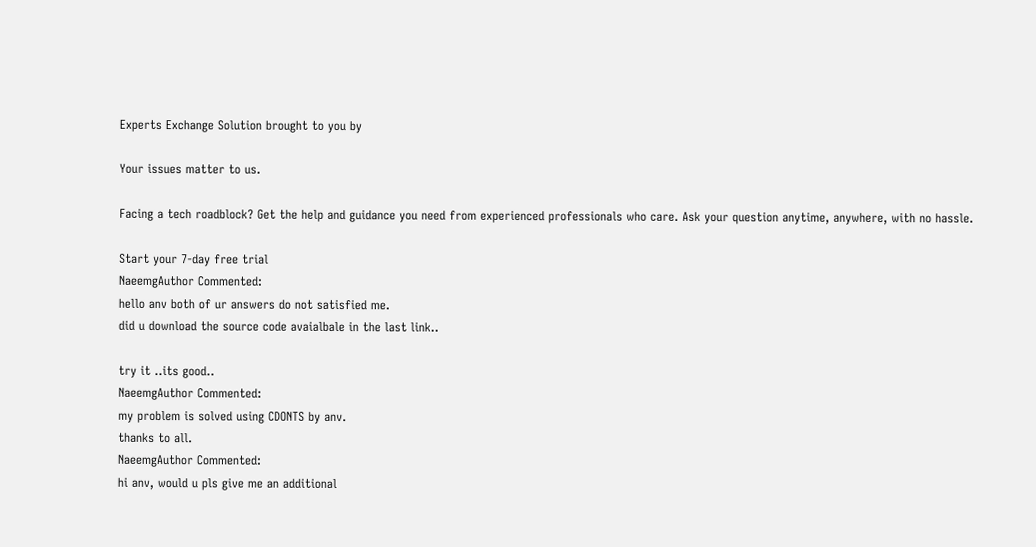Experts Exchange Solution brought to you by

Your issues matter to us.

Facing a tech roadblock? Get the help and guidance you need from experienced professionals who care. Ask your question anytime, anywhere, with no hassle.

Start your 7-day free trial
NaeemgAuthor Commented:
hello anv both of ur answers do not satisfied me.
did u download the source code avaialbale in the last link..

try it ..its good..
NaeemgAuthor Commented:
my problem is solved using CDONTS by anv.
thanks to all.
NaeemgAuthor Commented:
hi anv, would u pls give me an additional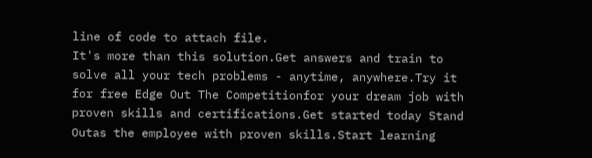line of code to attach file.
It's more than this solution.Get answers and train to solve all your tech problems - anytime, anywhere.Try it for free Edge Out The Competitionfor your dream job with proven skills and certifications.Get started today Stand Outas the employee with proven skills.Start learning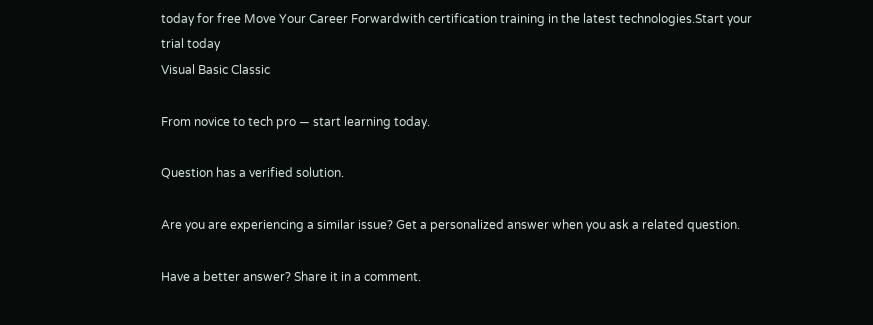today for free Move Your Career Forwardwith certification training in the latest technologies.Start your trial today
Visual Basic Classic

From novice to tech pro — start learning today.

Question has a verified solution.

Are you are experiencing a similar issue? Get a personalized answer when you ask a related question.

Have a better answer? Share it in a comment.